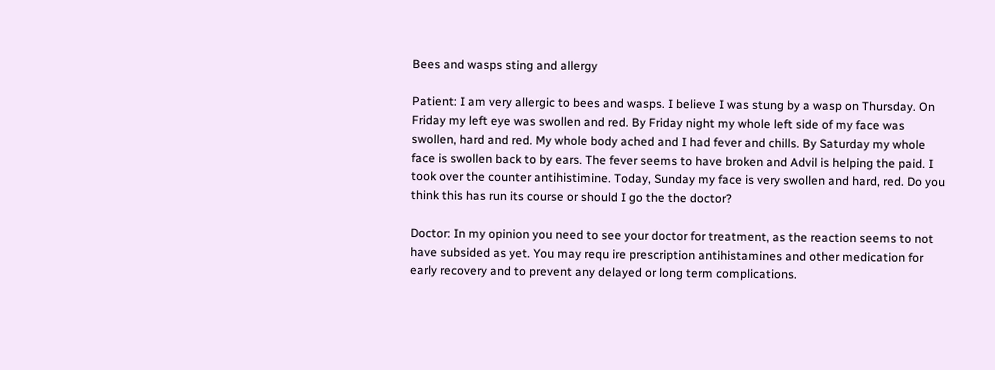Bees and wasps sting and allergy

Patient: I am very allergic to bees and wasps. I believe I was stung by a wasp on Thursday. On Friday my left eye was swollen and red. By Friday night my whole left side of my face was swollen, hard and red. My whole body ached and I had fever and chills. By Saturday my whole face is swollen back to by ears. The fever seems to have broken and Advil is helping the paid. I took over the counter antihistimine. Today, Sunday my face is very swollen and hard, red. Do you think this has run its course or should I go the the doctor?

Doctor: In my opinion you need to see your doctor for treatment, as the reaction seems to not have subsided as yet. You may requ ire prescription antihistamines and other medication for early recovery and to prevent any delayed or long term complications.